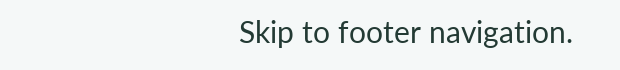Skip to footer navigation.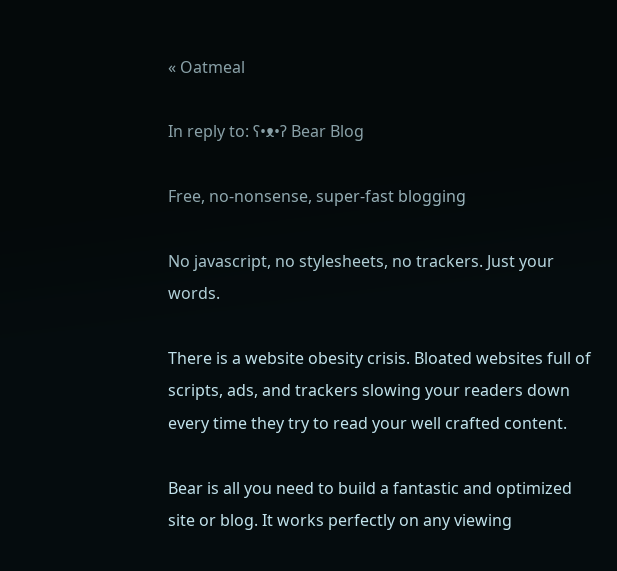« Oatmeal

In reply to: ʕ•ᴥ•ʔ Bear Blog

Free, no-nonsense, super-fast blogging

No javascript, no stylesheets, no trackers. Just your words.

There is a website obesity crisis. Bloated websites full of scripts, ads, and trackers slowing your readers down every time they try to read your well crafted content.

Bear is all you need to build a fantastic and optimized site or blog. It works perfectly on any viewing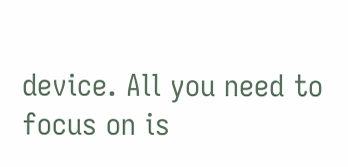device. All you need to focus on is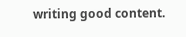writing good content.